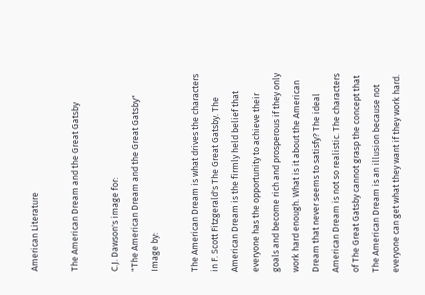American Literature

The American Dream and the Great Gatsby

C.J. Dawson's image for:
"The American Dream and the Great Gatsby"
Image by:

The American Dream is what drives the characters in F. Scott Fitzgerald's The Great Gatsby. The American Dream is the firmly held belief that everyone has the opportunity to achieve their goals and become rich and prosperous if they only work hard enough. What is it about the American Dream that never seems to satisfy? The ideal American Dream is not so realistic. The characters of The Great Gatsby cannot grasp the concept that The American Dream is an illusion because not everyone can get what they want if they work hard.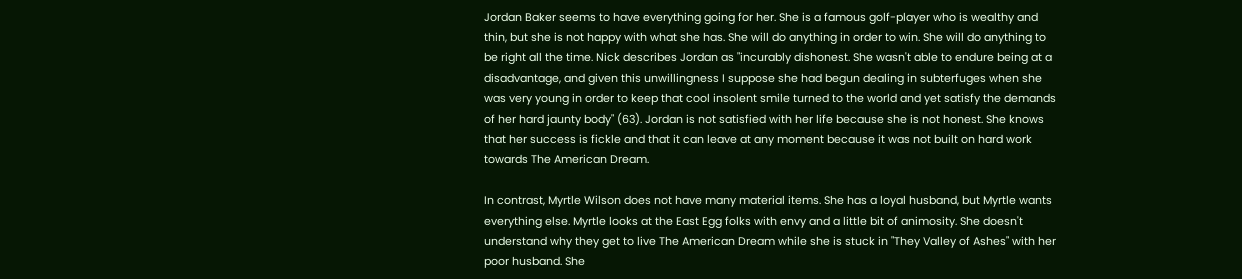Jordan Baker seems to have everything going for her. She is a famous golf-player who is wealthy and thin, but she is not happy with what she has. She will do anything in order to win. She will do anything to be right all the time. Nick describes Jordan as "incurably dishonest. She wasn't able to endure being at a disadvantage, and given this unwillingness I suppose she had begun dealing in subterfuges when she was very young in order to keep that cool insolent smile turned to the world and yet satisfy the demands of her hard jaunty body" (63). Jordan is not satisfied with her life because she is not honest. She knows that her success is fickle and that it can leave at any moment because it was not built on hard work towards The American Dream.

In contrast, Myrtle Wilson does not have many material items. She has a loyal husband, but Myrtle wants everything else. Myrtle looks at the East Egg folks with envy and a little bit of animosity. She doesn't understand why they get to live The American Dream while she is stuck in "They Valley of Ashes" with her poor husband. She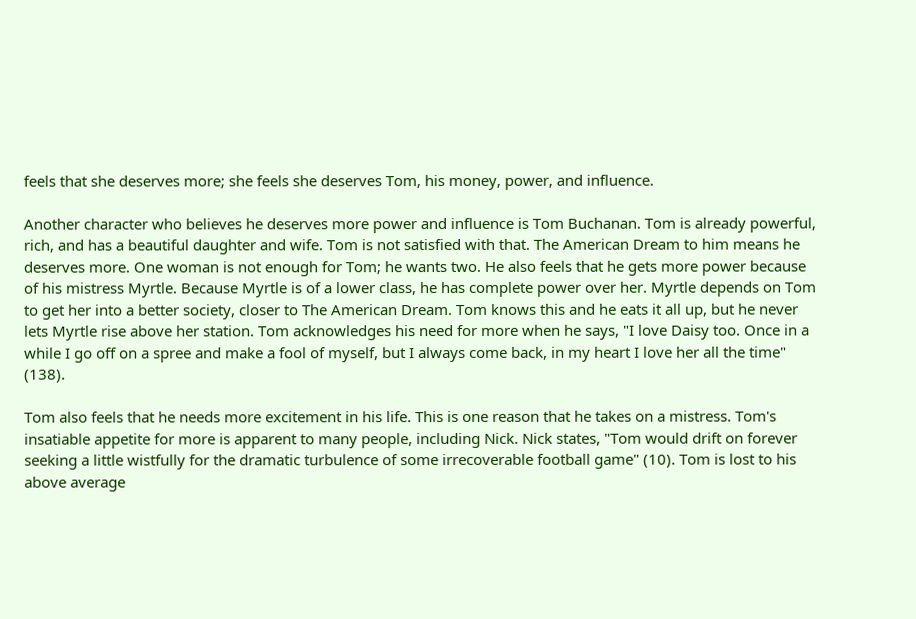feels that she deserves more; she feels she deserves Tom, his money, power, and influence.

Another character who believes he deserves more power and influence is Tom Buchanan. Tom is already powerful, rich, and has a beautiful daughter and wife. Tom is not satisfied with that. The American Dream to him means he deserves more. One woman is not enough for Tom; he wants two. He also feels that he gets more power because of his mistress Myrtle. Because Myrtle is of a lower class, he has complete power over her. Myrtle depends on Tom to get her into a better society, closer to The American Dream. Tom knows this and he eats it all up, but he never lets Myrtle rise above her station. Tom acknowledges his need for more when he says, "I love Daisy too. Once in a while I go off on a spree and make a fool of myself, but I always come back, in my heart I love her all the time" (138).

Tom also feels that he needs more excitement in his life. This is one reason that he takes on a mistress. Tom's insatiable appetite for more is apparent to many people, including Nick. Nick states, "Tom would drift on forever seeking a little wistfully for the dramatic turbulence of some irrecoverable football game" (10). Tom is lost to his above average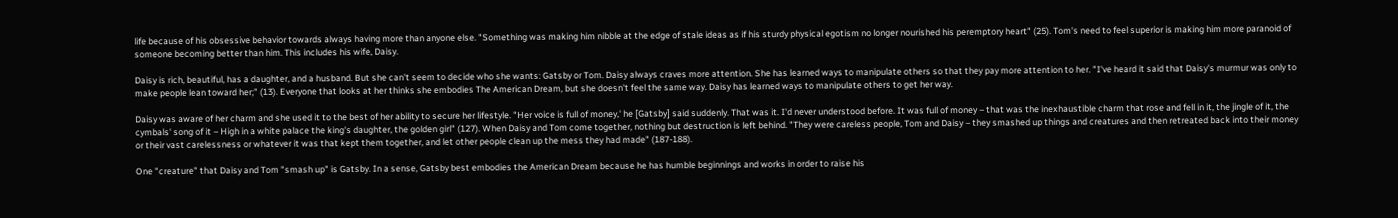life because of his obsessive behavior towards always having more than anyone else. "Something was making him nibble at the edge of stale ideas as if his sturdy physical egotism no longer nourished his peremptory heart" (25). Tom's need to feel superior is making him more paranoid of someone becoming better than him. This includes his wife, Daisy.

Daisy is rich, beautiful, has a daughter, and a husband. But she can't seem to decide who she wants: Gatsby or Tom. Daisy always craves more attention. She has learned ways to manipulate others so that they pay more attention to her. "I've heard it said that Daisy's murmur was only to make people lean toward her;" (13). Everyone that looks at her thinks she embodies The American Dream, but she doesn't feel the same way. Daisy has learned ways to manipulate others to get her way.

Daisy was aware of her charm and she used it to the best of her ability to secure her lifestyle. "Her voice is full of money,' he [Gatsby] said suddenly. That was it. I'd never understood before. It was full of money – that was the inexhaustible charm that rose and fell in it, the jingle of it, the cymbals' song of it – High in a white palace the king's daughter, the golden girl" (127). When Daisy and Tom come together, nothing but destruction is left behind. "They were careless people, Tom and Daisy – they smashed up things and creatures and then retreated back into their money or their vast carelessness or whatever it was that kept them together, and let other people clean up the mess they had made" (187-188).

One "creature" that Daisy and Tom "smash up" is Gatsby. In a sense, Gatsby best embodies the American Dream because he has humble beginnings and works in order to raise his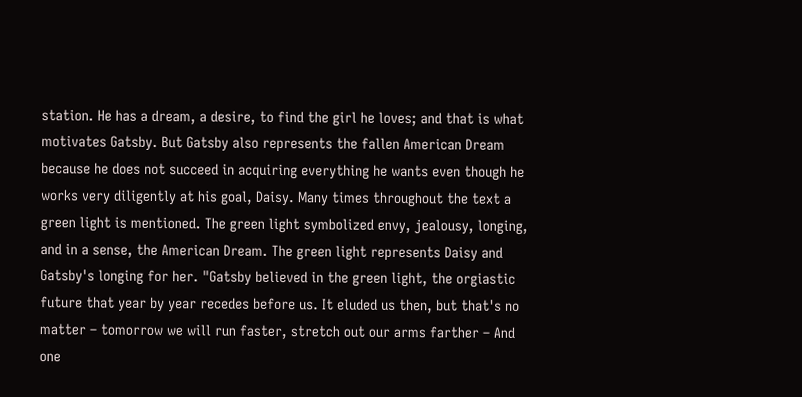station. He has a dream, a desire, to find the girl he loves; and that is what motivates Gatsby. But Gatsby also represents the fallen American Dream because he does not succeed in acquiring everything he wants even though he works very diligently at his goal, Daisy. Many times throughout the text a green light is mentioned. The green light symbolized envy, jealousy, longing, and in a sense, the American Dream. The green light represents Daisy and Gatsby's longing for her. "Gatsby believed in the green light, the orgiastic future that year by year recedes before us. It eluded us then, but that's no matter – tomorrow we will run faster, stretch out our arms farther – And one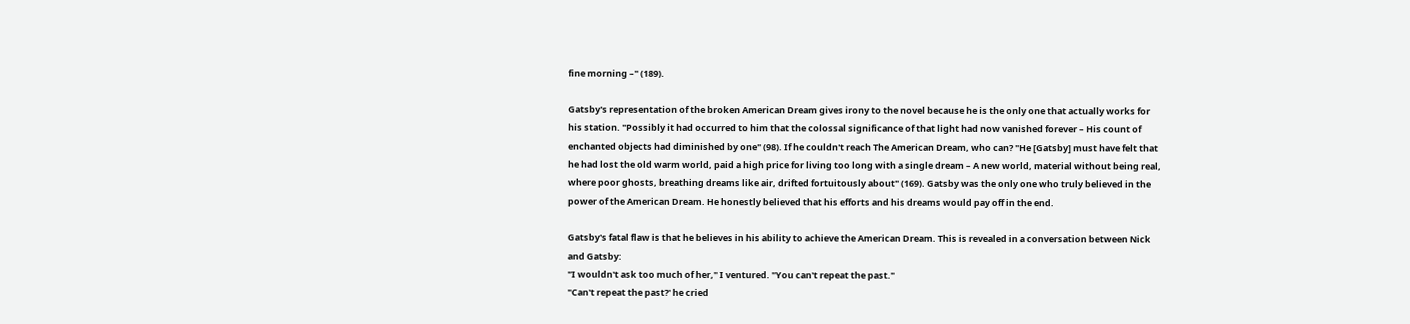fine morning –" (189).

Gatsby's representation of the broken American Dream gives irony to the novel because he is the only one that actually works for his station. "Possibly it had occurred to him that the colossal significance of that light had now vanished forever – His count of enchanted objects had diminished by one" (98). If he couldn't reach The American Dream, who can? "He [Gatsby] must have felt that he had lost the old warm world, paid a high price for living too long with a single dream – A new world, material without being real, where poor ghosts, breathing dreams like air, drifted fortuitously about" (169). Gatsby was the only one who truly believed in the power of the American Dream. He honestly believed that his efforts and his dreams would pay off in the end.

Gatsby's fatal flaw is that he believes in his ability to achieve the American Dream. This is revealed in a conversation between Nick and Gatsby:
"I wouldn't ask too much of her," I ventured. "You can't repeat the past."
"Can't repeat the past?' he cried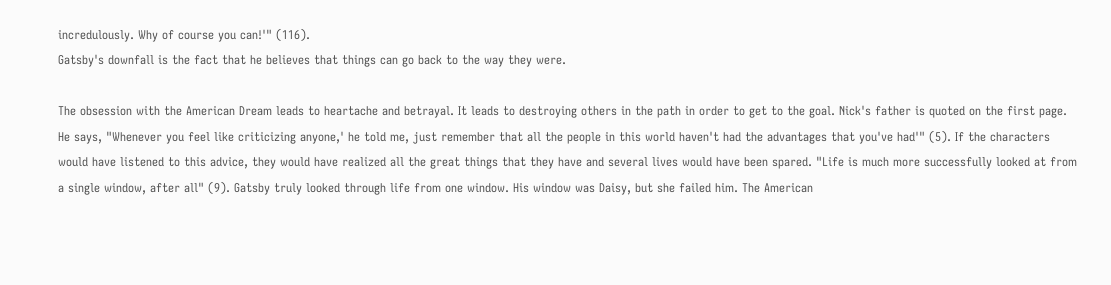incredulously. Why of course you can!'" (116).
Gatsby's downfall is the fact that he believes that things can go back to the way they were.

The obsession with the American Dream leads to heartache and betrayal. It leads to destroying others in the path in order to get to the goal. Nick's father is quoted on the first page. He says, "Whenever you feel like criticizing anyone,' he told me, just remember that all the people in this world haven't had the advantages that you've had'" (5). If the characters would have listened to this advice, they would have realized all the great things that they have and several lives would have been spared. "Life is much more successfully looked at from a single window, after all" (9). Gatsby truly looked through life from one window. His window was Daisy, but she failed him. The American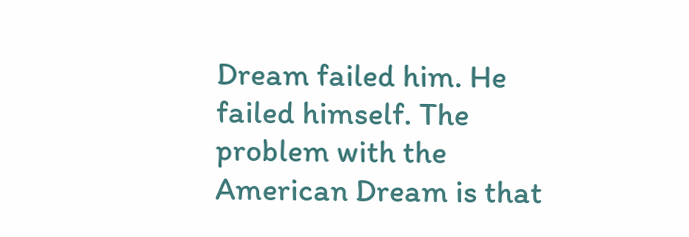Dream failed him. He failed himself. The problem with the American Dream is that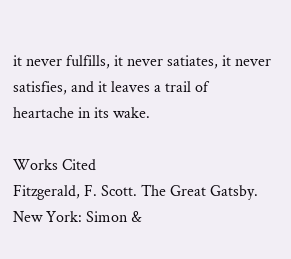it never fulfills, it never satiates, it never satisfies, and it leaves a trail of heartache in its wake.

Works Cited
Fitzgerald, F. Scott. The Great Gatsby. New York: Simon &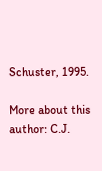Schuster, 1995.

More about this author: C.J.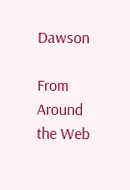Dawson

From Around the Web